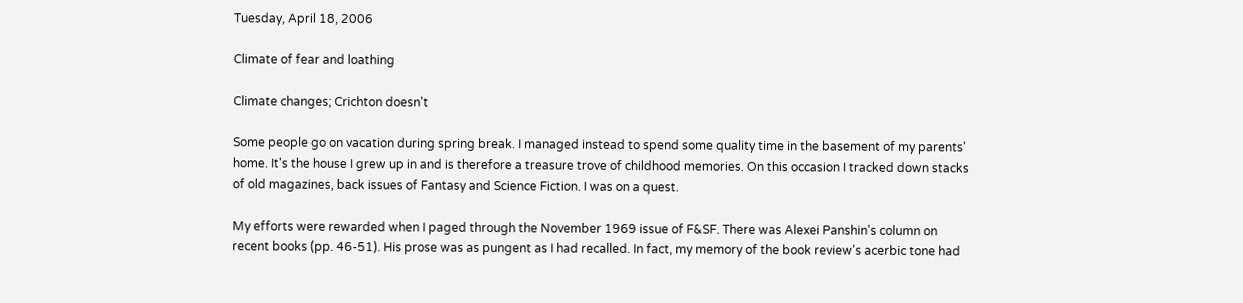Tuesday, April 18, 2006

Climate of fear and loathing

Climate changes; Crichton doesn't

Some people go on vacation during spring break. I managed instead to spend some quality time in the basement of my parents' home. It's the house I grew up in and is therefore a treasure trove of childhood memories. On this occasion I tracked down stacks of old magazines, back issues of Fantasy and Science Fiction. I was on a quest.

My efforts were rewarded when I paged through the November 1969 issue of F&SF. There was Alexei Panshin's column on recent books (pp. 46-51). His prose was as pungent as I had recalled. In fact, my memory of the book review's acerbic tone had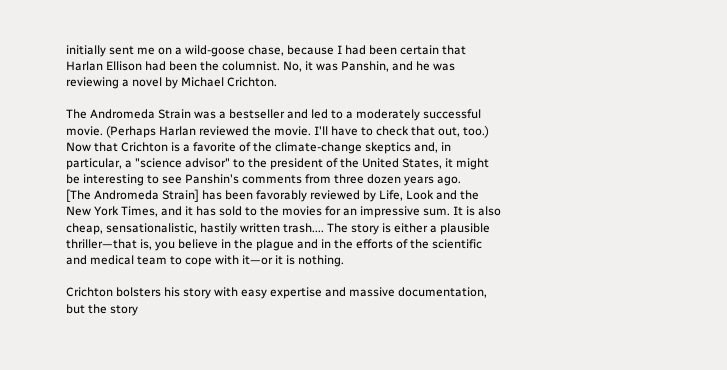initially sent me on a wild-goose chase, because I had been certain that Harlan Ellison had been the columnist. No, it was Panshin, and he was reviewing a novel by Michael Crichton.

The Andromeda Strain was a bestseller and led to a moderately successful movie. (Perhaps Harlan reviewed the movie. I'll have to check that out, too.) Now that Crichton is a favorite of the climate-change skeptics and, in particular, a "science advisor" to the president of the United States, it might be interesting to see Panshin's comments from three dozen years ago.
[The Andromeda Strain] has been favorably reviewed by Life, Look and the New York Times, and it has sold to the movies for an impressive sum. It is also cheap, sensationalistic, hastily written trash.... The story is either a plausible thriller—that is, you believe in the plague and in the efforts of the scientific and medical team to cope with it—or it is nothing.

Crichton bolsters his story with easy expertise and massive documentation, but the story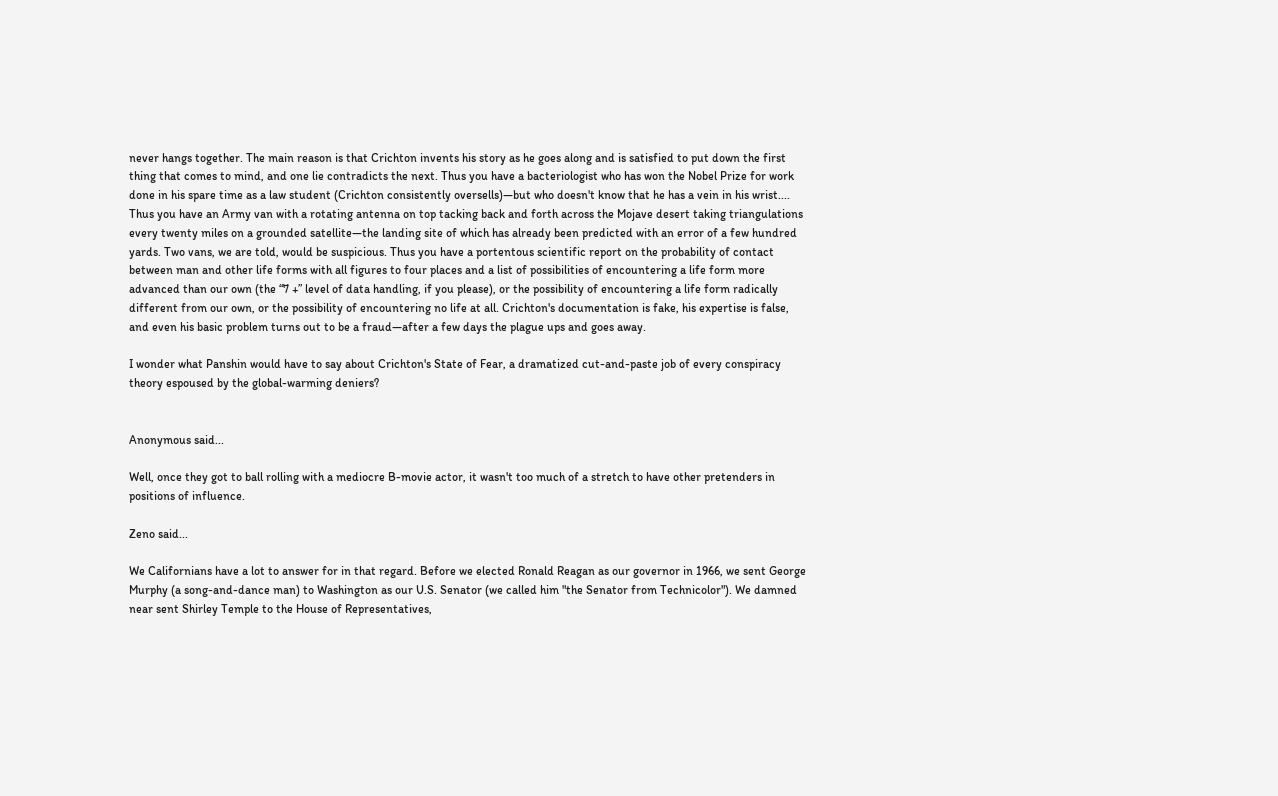never hangs together. The main reason is that Crichton invents his story as he goes along and is satisfied to put down the first thing that comes to mind, and one lie contradicts the next. Thus you have a bacteriologist who has won the Nobel Prize for work done in his spare time as a law student (Crichton consistently oversells)—but who doesn't know that he has a vein in his wrist.... Thus you have an Army van with a rotating antenna on top tacking back and forth across the Mojave desert taking triangulations every twenty miles on a grounded satellite—the landing site of which has already been predicted with an error of a few hundred yards. Two vans, we are told, would be suspicious. Thus you have a portentous scientific report on the probability of contact between man and other life forms with all figures to four places and a list of possibilities of encountering a life form more advanced than our own (the “7 +” level of data handling, if you please), or the possibility of encountering a life form radically different from our own, or the possibility of encountering no life at all. Crichton's documentation is fake, his expertise is false, and even his basic problem turns out to be a fraud—after a few days the plague ups and goes away.

I wonder what Panshin would have to say about Crichton's State of Fear, a dramatized cut-and-paste job of every conspiracy theory espoused by the global-warming deniers?


Anonymous said...

Well, once they got to ball rolling with a mediocre B-movie actor, it wasn't too much of a stretch to have other pretenders in positions of influence.

Zeno said...

We Californians have a lot to answer for in that regard. Before we elected Ronald Reagan as our governor in 1966, we sent George Murphy (a song-and-dance man) to Washington as our U.S. Senator (we called him "the Senator from Technicolor"). We damned near sent Shirley Temple to the House of Representatives,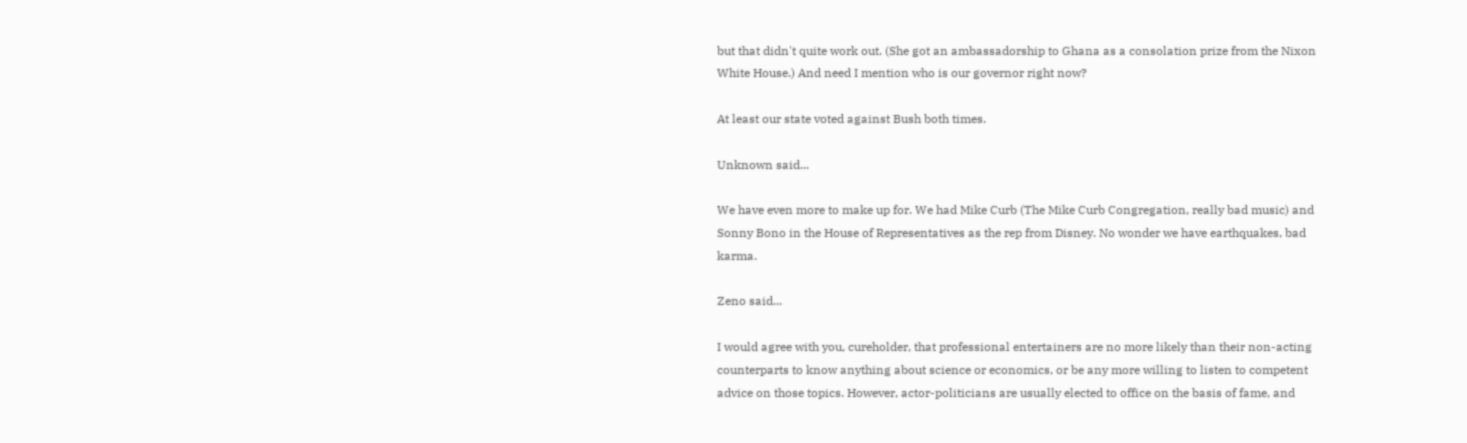but that didn't quite work out. (She got an ambassadorship to Ghana as a consolation prize from the Nixon White House.) And need I mention who is our governor right now?

At least our state voted against Bush both times.

Unknown said...

We have even more to make up for. We had Mike Curb (The Mike Curb Congregation, really bad music) and Sonny Bono in the House of Representatives as the rep from Disney. No wonder we have earthquakes, bad karma.

Zeno said...

I would agree with you, cureholder, that professional entertainers are no more likely than their non-acting counterparts to know anything about science or economics, or be any more willing to listen to competent advice on those topics. However, actor-politicians are usually elected to office on the basis of fame, and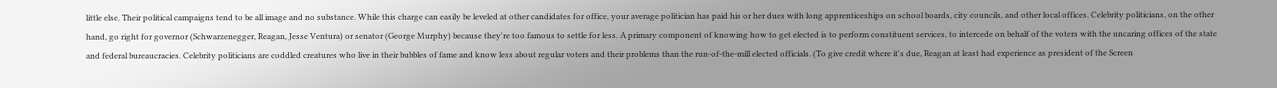little else. Their political campaigns tend to be all image and no substance. While this charge can easily be leveled at other candidates for office, your average politician has paid his or her dues with long apprenticeships on school boards, city councils, and other local offices. Celebrity politicians, on the other hand, go right for governor (Schwarzenegger, Reagan, Jesse Ventura) or senator (George Murphy) because they're too famous to settle for less. A primary component of knowing how to get elected is to perform constituent services, to intercede on behalf of the voters with the uncaring offices of the state and federal bureaucracies. Celebrity politicians are coddled creatures who live in their bubbles of fame and know less about regular voters and their problems than the run-of-the-mill elected officials. (To give credit where it's due, Reagan at least had experience as president of the Screen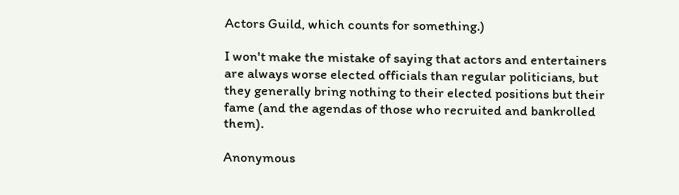Actors Guild, which counts for something.)

I won't make the mistake of saying that actors and entertainers are always worse elected officials than regular politicians, but they generally bring nothing to their elected positions but their fame (and the agendas of those who recruited and bankrolled them).

Anonymous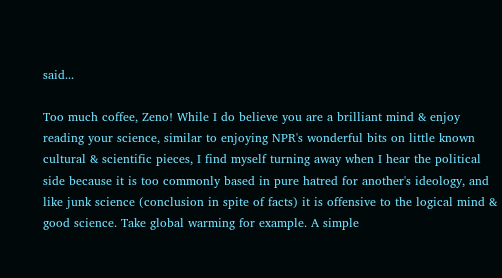said...

Too much coffee, Zeno! While I do believe you are a brilliant mind & enjoy reading your science, similar to enjoying NPR's wonderful bits on little known cultural & scientific pieces, I find myself turning away when I hear the political side because it is too commonly based in pure hatred for another's ideology, and like junk science (conclusion in spite of facts) it is offensive to the logical mind & good science. Take global warming for example. A simple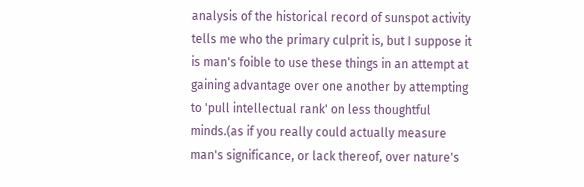analysis of the historical record of sunspot activity tells me who the primary culprit is, but I suppose it is man's foible to use these things in an attempt at gaining advantage over one another by attempting to 'pull intellectual rank' on less thoughtful minds.(as if you really could actually measure man's significance, or lack thereof, over nature's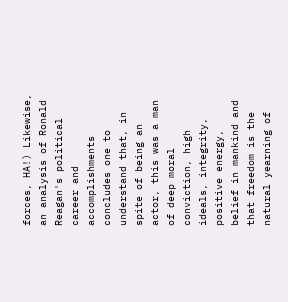forces, HA!) Likewise, an analysis of Ronald Reagan's political career and accomplishments concludes one to understand that, in spite of being an actor, this was a man of deep moral conviction, high ideals, integrity, positive energy, belief in mankind and that freedom is the natural yearning of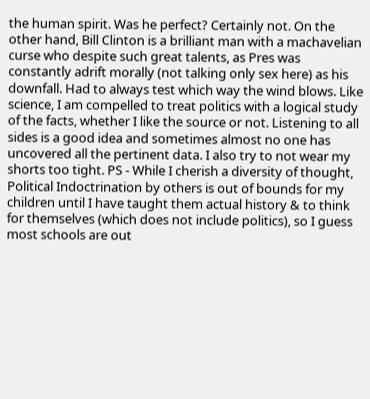the human spirit. Was he perfect? Certainly not. On the other hand, Bill Clinton is a brilliant man with a machavelian curse who despite such great talents, as Pres was constantly adrift morally (not talking only sex here) as his downfall. Had to always test which way the wind blows. Like science, I am compelled to treat politics with a logical study of the facts, whether I like the source or not. Listening to all sides is a good idea and sometimes almost no one has uncovered all the pertinent data. I also try to not wear my shorts too tight. PS - While I cherish a diversity of thought, Political Indoctrination by others is out of bounds for my children until I have taught them actual history & to think for themselves (which does not include politics), so I guess most schools are out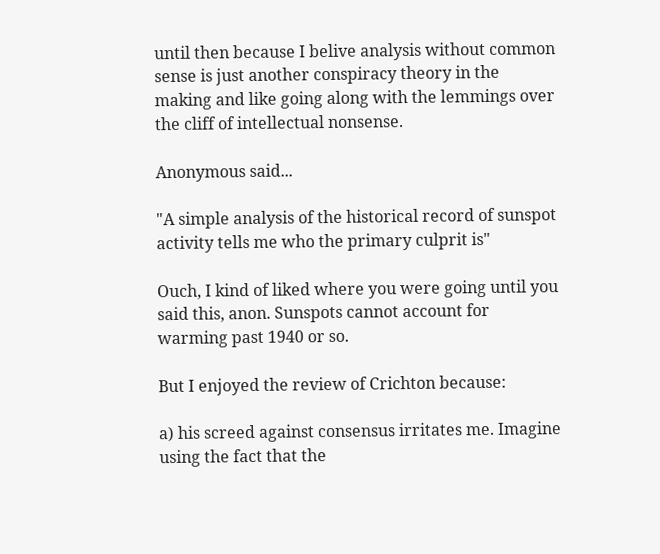until then because I belive analysis without common sense is just another conspiracy theory in the making and like going along with the lemmings over the cliff of intellectual nonsense.

Anonymous said...

"A simple analysis of the historical record of sunspot activity tells me who the primary culprit is"

Ouch, I kind of liked where you were going until you said this, anon. Sunspots cannot account for warming past 1940 or so.

But I enjoyed the review of Crichton because:

a) his screed against consensus irritates me. Imagine using the fact that the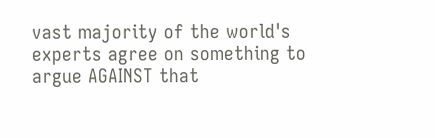vast majority of the world's experts agree on something to argue AGAINST that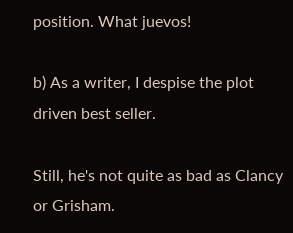position. What juevos!

b) As a writer, I despise the plot driven best seller.

Still, he's not quite as bad as Clancy or Grisham.